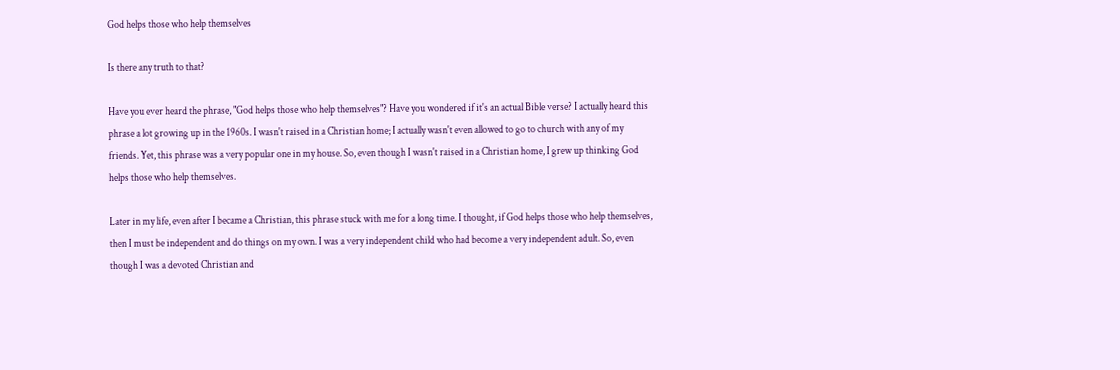God helps those who help themselves

Is there any truth to that?

Have you ever heard the phrase, "God helps those who help themselves"? Have you wondered if it's an actual Bible verse? I actually heard this phrase a lot growing up in the 1960s. I wasn't raised in a Christian home; I actually wasn't even allowed to go to church with any of my friends. Yet, this phrase was a very popular one in my house. So, even though I wasn't raised in a Christian home, I grew up thinking God helps those who help themselves.

Later in my life, even after I became a Christian, this phrase stuck with me for a long time. I thought, if God helps those who help themselves, then I must be independent and do things on my own. I was a very independent child who had become a very independent adult. So, even though I was a devoted Christian and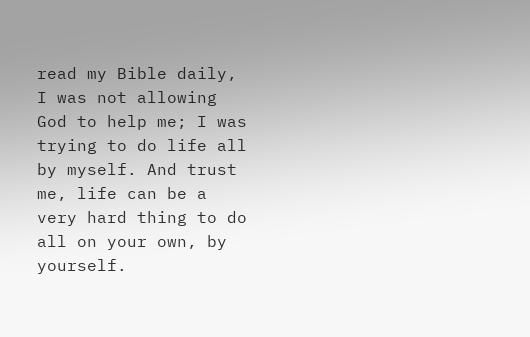read my Bible daily, I was not allowing God to help me; I was trying to do life all by myself. And trust me, life can be a very hard thing to do all on your own, by yourself.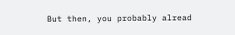But then, you probably alread